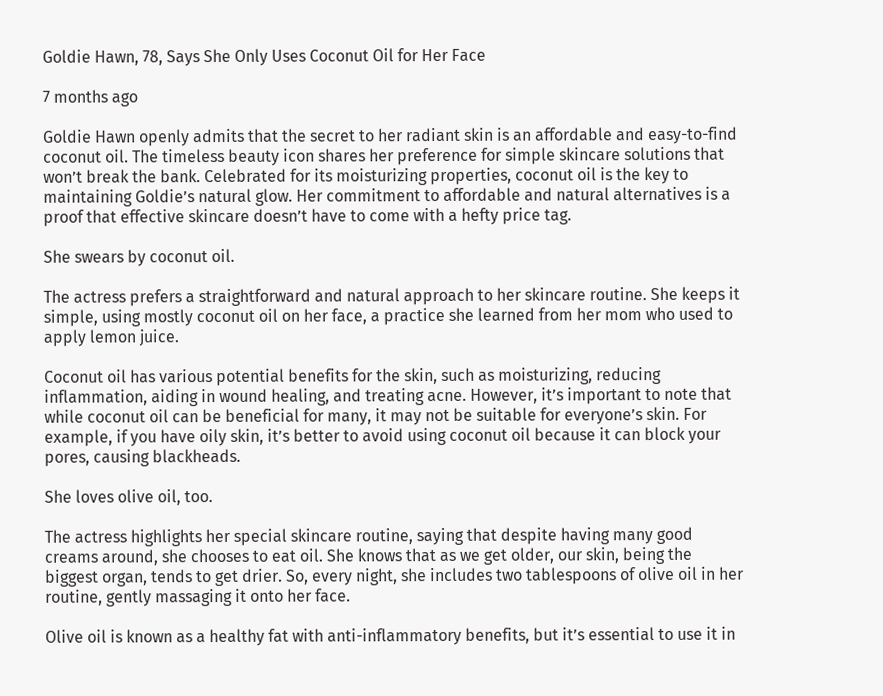Goldie Hawn, 78, Says She Only Uses Coconut Oil for Her Face

7 months ago

Goldie Hawn openly admits that the secret to her radiant skin is an affordable and easy-to-find coconut oil. The timeless beauty icon shares her preference for simple skincare solutions that won’t break the bank. Celebrated for its moisturizing properties, coconut oil is the key to maintaining Goldie’s natural glow. Her commitment to affordable and natural alternatives is a proof that effective skincare doesn’t have to come with a hefty price tag.

She swears by coconut oil.

The actress prefers a straightforward and natural approach to her skincare routine. She keeps it simple, using mostly coconut oil on her face, a practice she learned from her mom who used to apply lemon juice.

Coconut oil has various potential benefits for the skin, such as moisturizing, reducing inflammation, aiding in wound healing, and treating acne. However, it’s important to note that while coconut oil can be beneficial for many, it may not be suitable for everyone’s skin. For example, if you have oily skin, it’s better to avoid using coconut oil because it can block your pores, causing blackheads.

She loves olive oil, too.

The actress highlights her special skincare routine, saying that despite having many good creams around, she chooses to eat oil. She knows that as we get older, our skin, being the biggest organ, tends to get drier. So, every night, she includes two tablespoons of olive oil in her routine, gently massaging it onto her face.

Olive oil is known as a healthy fat with anti-inflammatory benefits, but it’s essential to use it in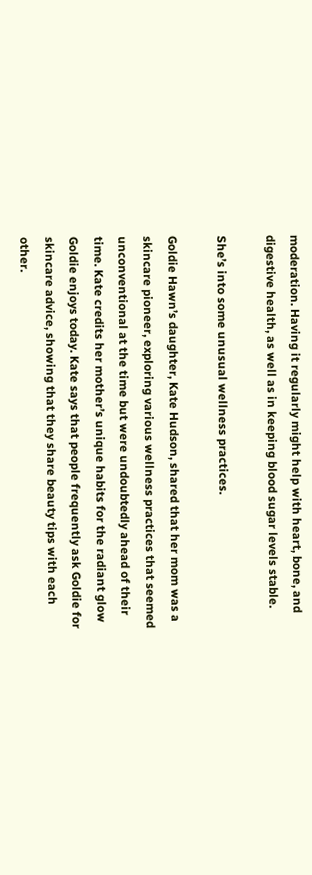moderation. Having it regularly might help with heart, bone, and digestive health, as well as in keeping blood sugar levels stable.

She’s into some unusual wellness practices.

Goldie Hawn’s daughter, Kate Hudson, shared that her mom was a skincare pioneer, exploring various wellness practices that seemed unconventional at the time but were undoubtedly ahead of their time. Kate credits her mother’s unique habits for the radiant glow Goldie enjoys today. Kate says that people frequently ask Goldie for skincare advice, showing that they share beauty tips with each other.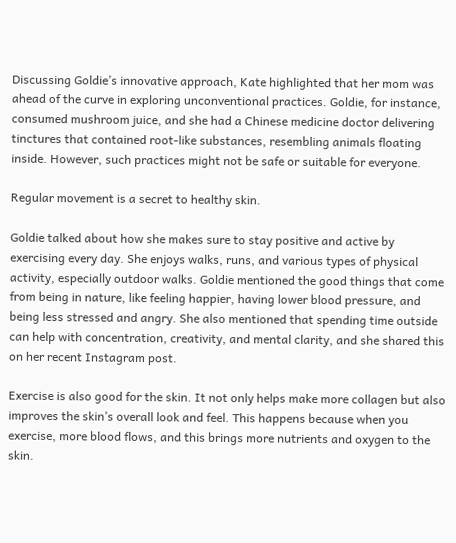Discussing Goldie’s innovative approach, Kate highlighted that her mom was ahead of the curve in exploring unconventional practices. Goldie, for instance, consumed mushroom juice, and she had a Chinese medicine doctor delivering tinctures that contained root-like substances, resembling animals floating inside. However, such practices might not be safe or suitable for everyone.

Regular movement is a secret to healthy skin.

Goldie talked about how she makes sure to stay positive and active by exercising every day. She enjoys walks, runs, and various types of physical activity, especially outdoor walks. Goldie mentioned the good things that come from being in nature, like feeling happier, having lower blood pressure, and being less stressed and angry. She also mentioned that spending time outside can help with concentration, creativity, and mental clarity, and she shared this on her recent Instagram post.

Exercise is also good for the skin. It not only helps make more collagen but also improves the skin’s overall look and feel. This happens because when you exercise, more blood flows, and this brings more nutrients and oxygen to the skin.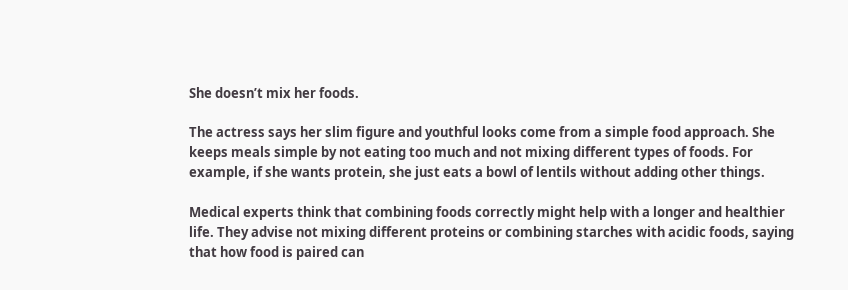She doesn’t mix her foods.

The actress says her slim figure and youthful looks come from a simple food approach. She keeps meals simple by not eating too much and not mixing different types of foods. For example, if she wants protein, she just eats a bowl of lentils without adding other things.

Medical experts think that combining foods correctly might help with a longer and healthier life. They advise not mixing different proteins or combining starches with acidic foods, saying that how food is paired can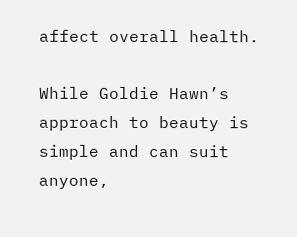affect overall health.

While Goldie Hawn’s approach to beauty is simple and can suit anyone,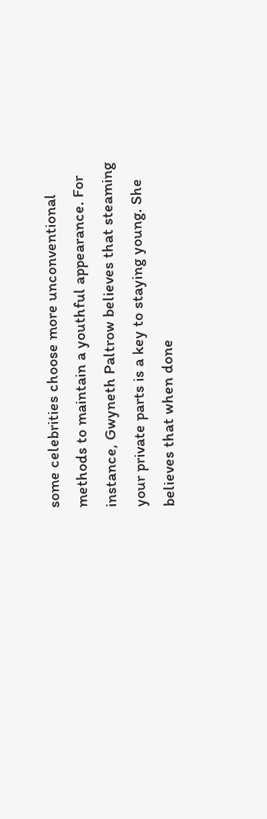some celebrities choose more unconventional methods to maintain a youthful appearance. For instance, Gwyneth Paltrow believes that steaming your private parts is a key to staying young. She believes that when done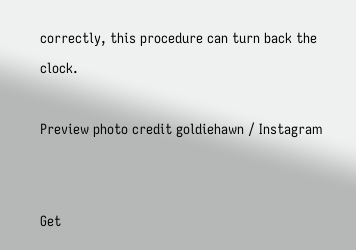correctly, this procedure can turn back the clock.

Preview photo credit goldiehawn / Instagram


Get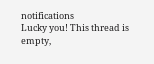notifications
Lucky you! This thread is empty,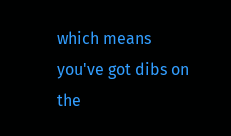which means you've got dibs on the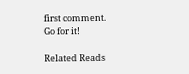first comment.
Go for it!

Related Reads